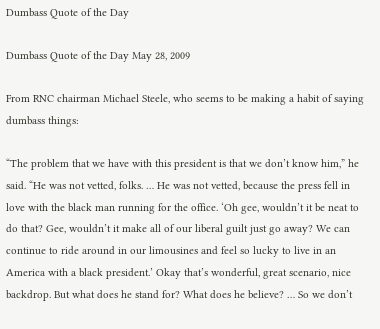Dumbass Quote of the Day

Dumbass Quote of the Day May 28, 2009

From RNC chairman Michael Steele, who seems to be making a habit of saying dumbass things:

“The problem that we have with this president is that we don’t know him,” he said. “He was not vetted, folks. … He was not vetted, because the press fell in love with the black man running for the office. ‘Oh gee, wouldn’t it be neat to do that? Gee, wouldn’t it make all of our liberal guilt just go away? We can continue to ride around in our limousines and feel so lucky to live in an America with a black president.’ Okay that’s wonderful, great scenario, nice backdrop. But what does he stand for? What does he believe? … So we don’t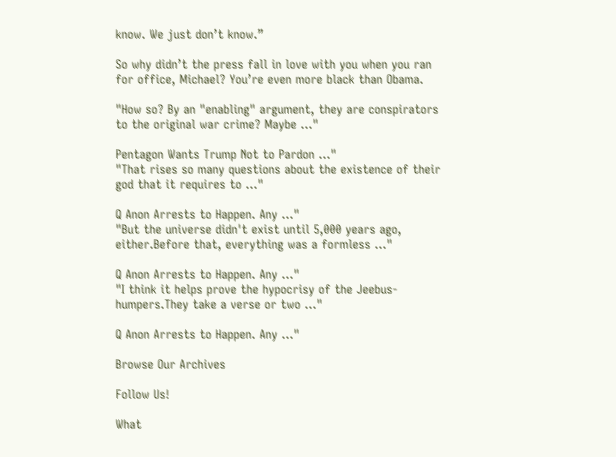know. We just don’t know.”

So why didn’t the press fall in love with you when you ran for office, Michael? You’re even more black than Obama.

"How so? By an "enabling" argument, they are conspirators to the original war crime? Maybe ..."

Pentagon Wants Trump Not to Pardon ..."
"That rises so many questions about the existence of their god that it requires to ..."

Q Anon Arrests to Happen. Any ..."
"But the universe didn't exist until 5,000 years ago, either.Before that, everything was a formless ..."

Q Anon Arrests to Happen. Any ..."
"I think it helps prove the hypocrisy of the Jeebus-humpers.They take a verse or two ..."

Q Anon Arrests to Happen. Any ..."

Browse Our Archives

Follow Us!

What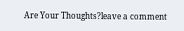Are Your Thoughts?leave a comment